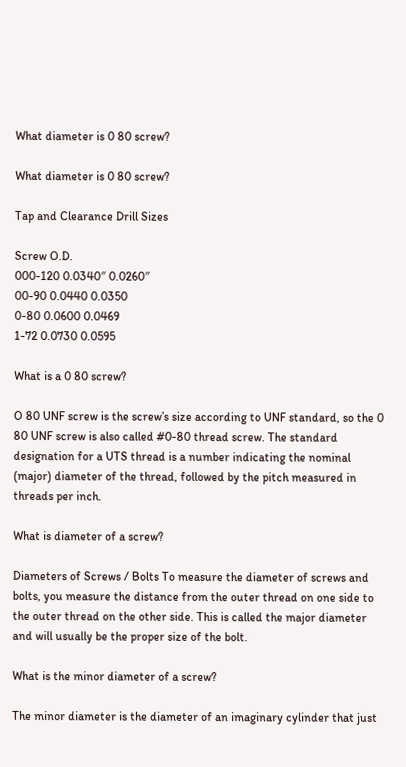What diameter is 0 80 screw?

What diameter is 0 80 screw?

Tap and Clearance Drill Sizes

Screw O.D.
000-120 0.0340″ 0.0260″
00-90 0.0440 0.0350
0-80 0.0600 0.0469
1-72 0.0730 0.0595

What is a 0 80 screw?

O 80 UNF screw is the screw’s size according to UNF standard, so the 0 80 UNF screw is also called #0-80 thread screw. The standard designation for a UTS thread is a number indicating the nominal (major) diameter of the thread, followed by the pitch measured in threads per inch.

What is diameter of a screw?

Diameters of Screws / Bolts To measure the diameter of screws and bolts, you measure the distance from the outer thread on one side to the outer thread on the other side. This is called the major diameter and will usually be the proper size of the bolt.

What is the minor diameter of a screw?

The minor diameter is the diameter of an imaginary cylinder that just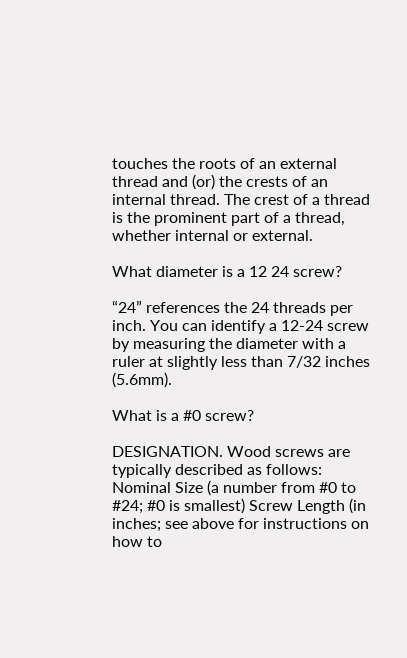touches the roots of an external thread and (or) the crests of an internal thread. The crest of a thread is the prominent part of a thread, whether internal or external.

What diameter is a 12 24 screw?

“24” references the 24 threads per inch. You can identify a 12-24 screw by measuring the diameter with a ruler at slightly less than 7/32 inches (5.6mm).

What is a #0 screw?

DESIGNATION. Wood screws are typically described as follows: Nominal Size (a number from #0 to #24; #0 is smallest) Screw Length (in inches; see above for instructions on how to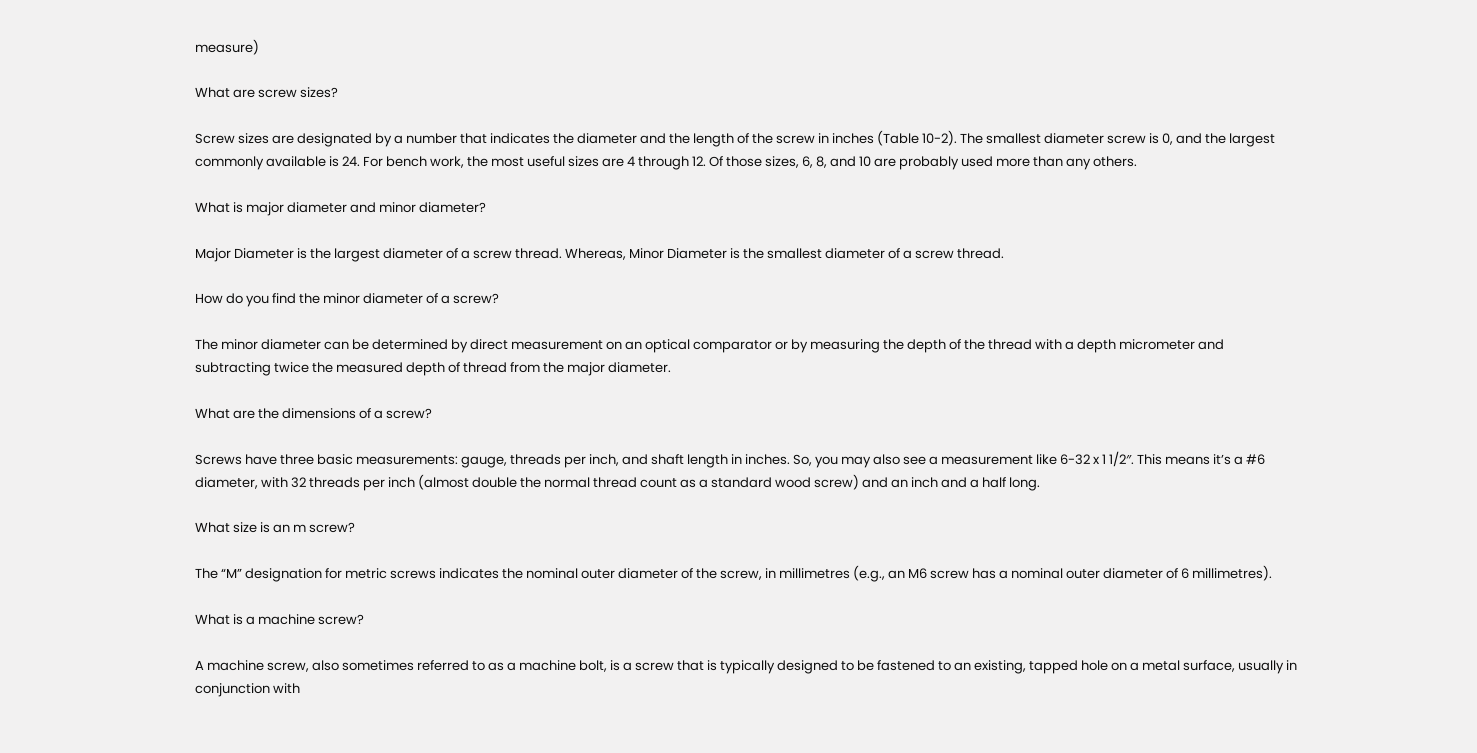measure)

What are screw sizes?

Screw sizes are designated by a number that indicates the diameter and the length of the screw in inches (Table 10-2). The smallest diameter screw is 0, and the largest commonly available is 24. For bench work, the most useful sizes are 4 through 12. Of those sizes, 6, 8, and 10 are probably used more than any others.

What is major diameter and minor diameter?

Major Diameter is the largest diameter of a screw thread. Whereas, Minor Diameter is the smallest diameter of a screw thread.

How do you find the minor diameter of a screw?

The minor diameter can be determined by direct measurement on an optical comparator or by measuring the depth of the thread with a depth micrometer and subtracting twice the measured depth of thread from the major diameter.

What are the dimensions of a screw?

Screws have three basic measurements: gauge, threads per inch, and shaft length in inches. So, you may also see a measurement like 6-32 x 1 1/2″. This means it’s a #6 diameter, with 32 threads per inch (almost double the normal thread count as a standard wood screw) and an inch and a half long.

What size is an m screw?

The “M” designation for metric screws indicates the nominal outer diameter of the screw, in millimetres (e.g., an M6 screw has a nominal outer diameter of 6 millimetres).

What is a machine screw?

A machine screw, also sometimes referred to as a machine bolt, is a screw that is typically designed to be fastened to an existing, tapped hole on a metal surface, usually in conjunction with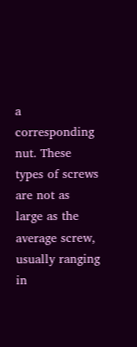a corresponding nut. These types of screws are not as large as the average screw, usually ranging in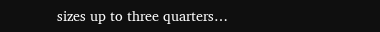sizes up to three quarters…